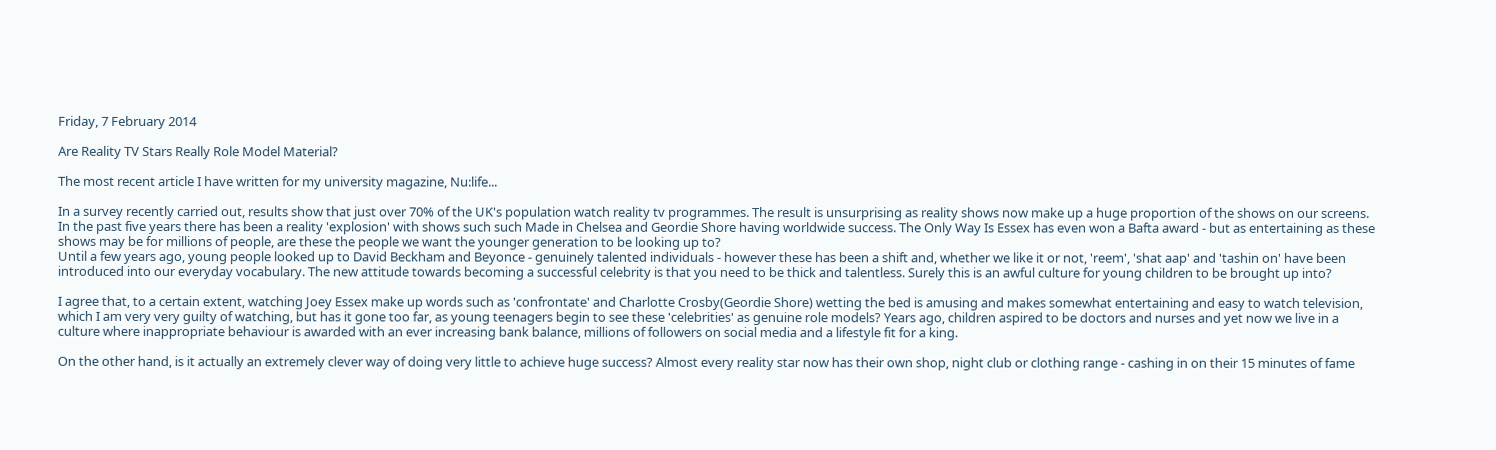Friday, 7 February 2014

Are Reality TV Stars Really Role Model Material?

The most recent article I have written for my university magazine, Nu:life...

In a survey recently carried out, results show that just over 70% of the UK's population watch reality tv programmes. The result is unsurprising as reality shows now make up a huge proportion of the shows on our screens. In the past five years there has been a reality 'explosion' with shows such such Made in Chelsea and Geordie Shore having worldwide success. The Only Way Is Essex has even won a Bafta award - but as entertaining as these shows may be for millions of people, are these the people we want the younger generation to be looking up to?
Until a few years ago, young people looked up to David Beckham and Beyonce - genuinely talented individuals - however these has been a shift and, whether we like it or not, 'reem', 'shat aap' and 'tashin on' have been introduced into our everyday vocabulary. The new attitude towards becoming a successful celebrity is that you need to be thick and talentless. Surely this is an awful culture for young children to be brought up into?

I agree that, to a certain extent, watching Joey Essex make up words such as 'confrontate' and Charlotte Crosby(Geordie Shore) wetting the bed is amusing and makes somewhat entertaining and easy to watch television, which I am very very guilty of watching, but has it gone too far, as young teenagers begin to see these 'celebrities' as genuine role models? Years ago, children aspired to be doctors and nurses and yet now we live in a culture where inappropriate behaviour is awarded with an ever increasing bank balance, millions of followers on social media and a lifestyle fit for a king.

On the other hand, is it actually an extremely clever way of doing very little to achieve huge success? Almost every reality star now has their own shop, night club or clothing range - cashing in on their 15 minutes of fame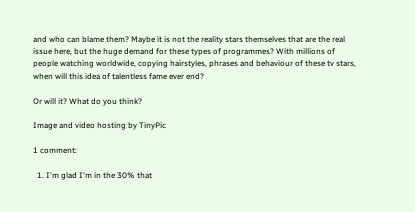and who can blame them? Maybe it is not the reality stars themselves that are the real issue here, but the huge demand for these types of programmes? With millions of people watching worldwide, copying hairstyles, phrases and behaviour of these tv stars, when will this idea of talentless fame ever end?

Or will it? What do you think?

Image and video hosting by TinyPic

1 comment:

  1. I'm glad I'm in the 30% that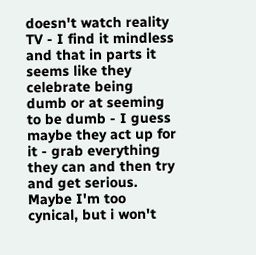doesn't watch reality TV - I find it mindless and that in parts it seems like they celebrate being dumb or at seeming to be dumb - I guess maybe they act up for it - grab everything they can and then try and get serious. Maybe I'm too cynical, but i won't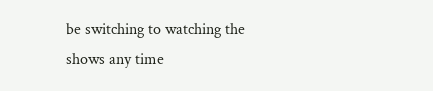be switching to watching the shows any time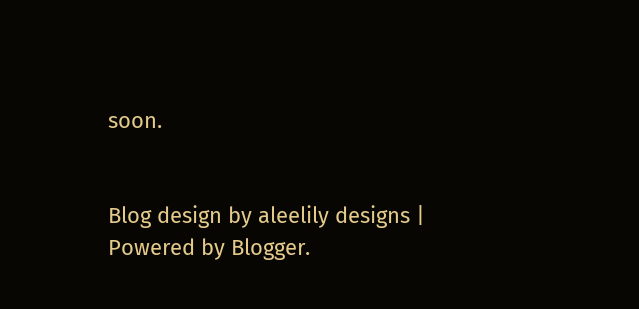soon.


Blog design by aleelily designs | Powered by Blogger.